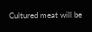Cultured meat will be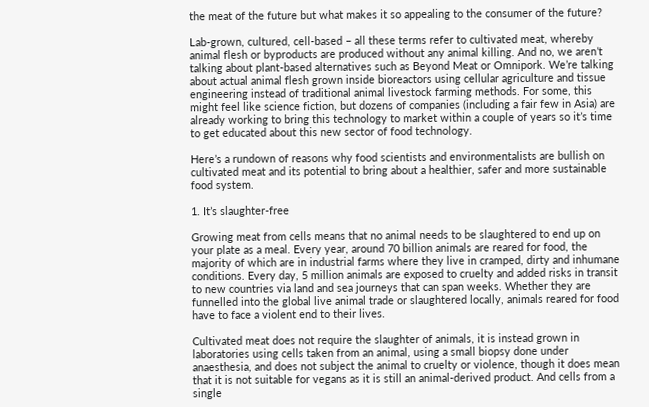the meat of the future but what makes it so appealing to the consumer of the future?

Lab-grown, cultured, cell-based – all these terms refer to cultivated meat, whereby animal flesh or byproducts are produced without any animal killing. And no, we aren’t talking about plant-based alternatives such as Beyond Meat or Omnipork. We’re talking about actual animal flesh grown inside bioreactors using cellular agriculture and tissue engineering instead of traditional animal livestock farming methods. For some, this might feel like science fiction, but dozens of companies (including a fair few in Asia) are already working to bring this technology to market within a couple of years so it’s time to get educated about this new sector of food technology.

Here’s a rundown of reasons why food scientists and environmentalists are bullish on cultivated meat and its potential to bring about a healthier, safer and more sustainable food system.

1. It’s slaughter-free

Growing meat from cells means that no animal needs to be slaughtered to end up on your plate as a meal. Every year, around 70 billion animals are reared for food, the majority of which are in industrial farms where they live in cramped, dirty and inhumane conditions. Every day, 5 million animals are exposed to cruelty and added risks in transit to new countries via land and sea journeys that can span weeks. Whether they are funnelled into the global live animal trade or slaughtered locally, animals reared for food have to face a violent end to their lives.

Cultivated meat does not require the slaughter of animals, it is instead grown in laboratories using cells taken from an animal, using a small biopsy done under anaesthesia, and does not subject the animal to cruelty or violence, though it does mean that it is not suitable for vegans as it is still an animal-derived product. And cells from a single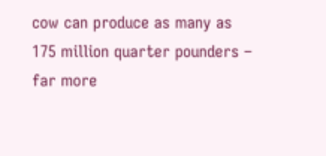cow can produce as many as 175 million quarter pounders – far more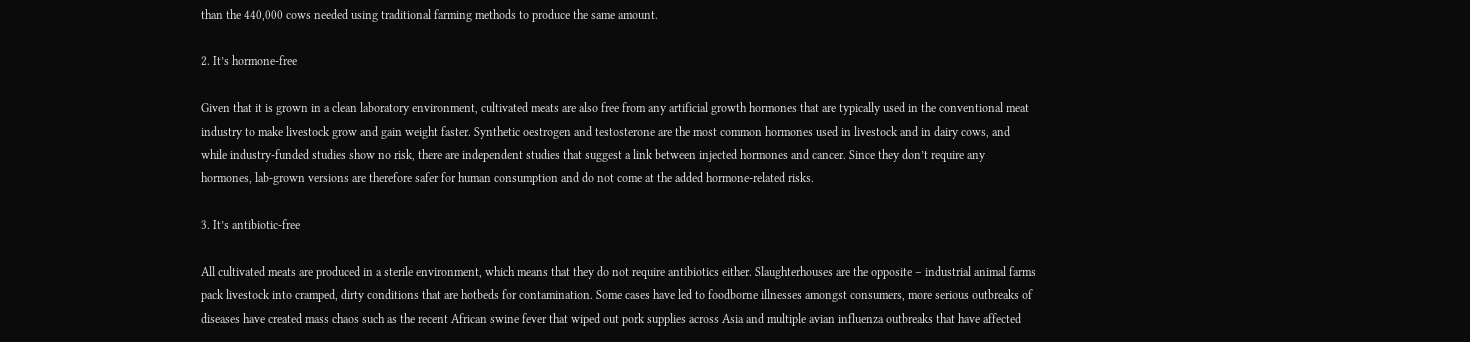than the 440,000 cows needed using traditional farming methods to produce the same amount.

2. It’s hormone-free

Given that it is grown in a clean laboratory environment, cultivated meats are also free from any artificial growth hormones that are typically used in the conventional meat industry to make livestock grow and gain weight faster. Synthetic oestrogen and testosterone are the most common hormones used in livestock and in dairy cows, and while industry-funded studies show no risk, there are independent studies that suggest a link between injected hormones and cancer. Since they don’t require any hormones, lab-grown versions are therefore safer for human consumption and do not come at the added hormone-related risks.

3. It’s antibiotic-free

All cultivated meats are produced in a sterile environment, which means that they do not require antibiotics either. Slaughterhouses are the opposite – industrial animal farms pack livestock into cramped, dirty conditions that are hotbeds for contamination. Some cases have led to foodborne illnesses amongst consumers, more serious outbreaks of diseases have created mass chaos such as the recent African swine fever that wiped out pork supplies across Asia and multiple avian influenza outbreaks that have affected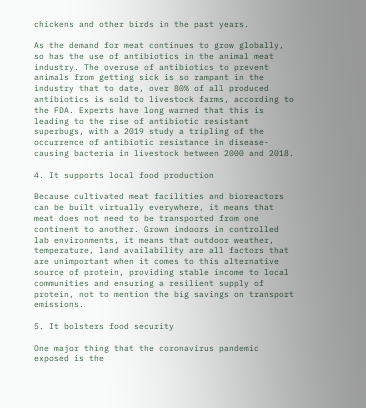chickens and other birds in the past years.

As the demand for meat continues to grow globally, so has the use of antibiotics in the animal meat industry. The overuse of antibiotics to prevent animals from getting sick is so rampant in the industry that to date, over 80% of all produced antibiotics is sold to livestock farms, according to the FDA. Experts have long warned that this is leading to the rise of antibiotic resistant superbugs, with a 2019 study a tripling of the occurrence of antibiotic resistance in disease-causing bacteria in livestock between 2000 and 2018.

4. It supports local food production

Because cultivated meat facilities and bioreactors can be built virtually everywhere, it means that meat does not need to be transported from one continent to another. Grown indoors in controlled lab environments, it means that outdoor weather, temperature, land availability are all factors that are unimportant when it comes to this alternative source of protein, providing stable income to local communities and ensuring a resilient supply of protein, not to mention the big savings on transport emissions.

5. It bolsters food security

One major thing that the coronavirus pandemic exposed is the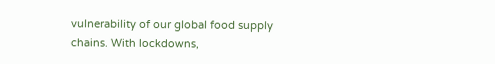vulnerability of our global food supply chains. With lockdowns,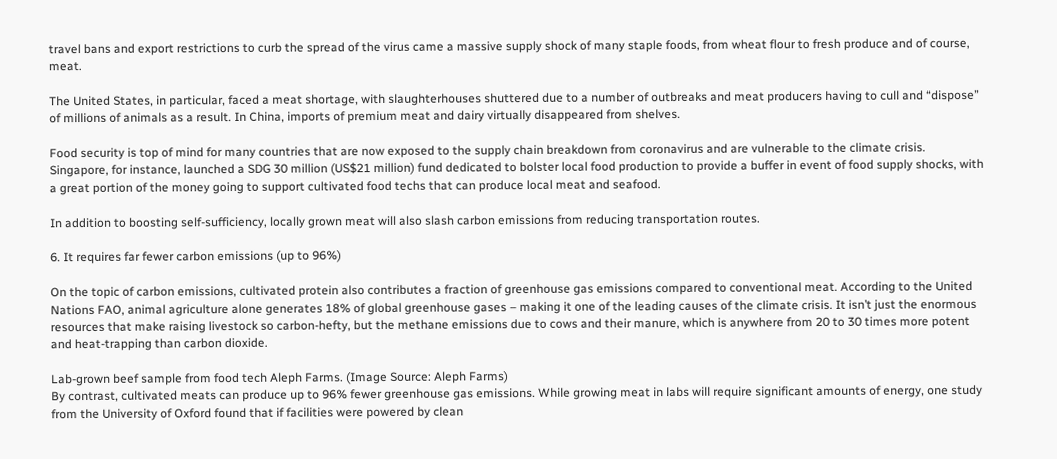travel bans and export restrictions to curb the spread of the virus came a massive supply shock of many staple foods, from wheat flour to fresh produce and of course, meat.

The United States, in particular, faced a meat shortage, with slaughterhouses shuttered due to a number of outbreaks and meat producers having to cull and “dispose” of millions of animals as a result. In China, imports of premium meat and dairy virtually disappeared from shelves.

Food security is top of mind for many countries that are now exposed to the supply chain breakdown from coronavirus and are vulnerable to the climate crisis. Singapore, for instance, launched a SDG 30 million (US$21 million) fund dedicated to bolster local food production to provide a buffer in event of food supply shocks, with a great portion of the money going to support cultivated food techs that can produce local meat and seafood.

In addition to boosting self-sufficiency, locally grown meat will also slash carbon emissions from reducing transportation routes.

6. It requires far fewer carbon emissions (up to 96%)

On the topic of carbon emissions, cultivated protein also contributes a fraction of greenhouse gas emissions compared to conventional meat. According to the United Nations FAO, animal agriculture alone generates 18% of global greenhouse gases – making it one of the leading causes of the climate crisis. It isn’t just the enormous resources that make raising livestock so carbon-hefty, but the methane emissions due to cows and their manure, which is anywhere from 20 to 30 times more potent and heat-trapping than carbon dioxide.

Lab-grown beef sample from food tech Aleph Farms. (Image Source: Aleph Farms)
By contrast, cultivated meats can produce up to 96% fewer greenhouse gas emissions. While growing meat in labs will require significant amounts of energy, one study from the University of Oxford found that if facilities were powered by clean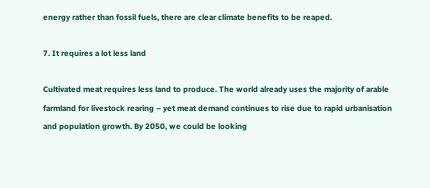energy rather than fossil fuels, there are clear climate benefits to be reaped.

7. It requires a lot less land

Cultivated meat requires less land to produce. The world already uses the majority of arable farmland for livestock rearing – yet meat demand continues to rise due to rapid urbanisation and population growth. By 2050, we could be looking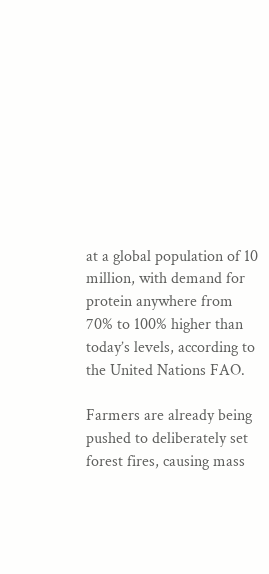at a global population of 10 million, with demand for protein anywhere from 70% to 100% higher than today’s levels, according to the United Nations FAO.

Farmers are already being pushed to deliberately set forest fires, causing mass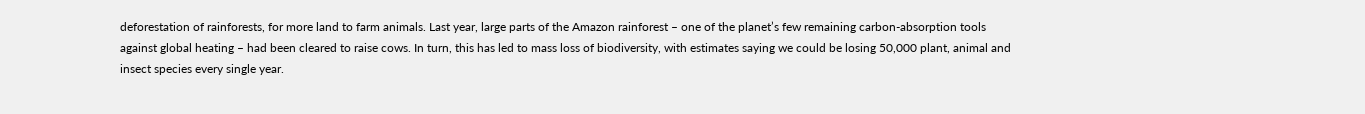deforestation of rainforests, for more land to farm animals. Last year, large parts of the Amazon rainforest – one of the planet’s few remaining carbon-absorption tools against global heating – had been cleared to raise cows. In turn, this has led to mass loss of biodiversity, with estimates saying we could be losing 50,000 plant, animal and insect species every single year.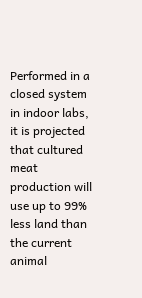Performed in a closed system in indoor labs, it is projected that cultured meat production will use up to 99% less land than the current animal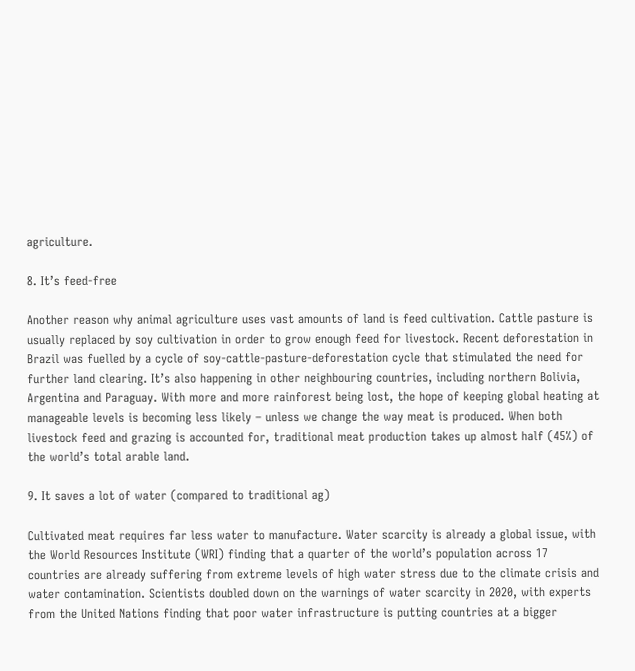agriculture.

8. It’s feed-free

Another reason why animal agriculture uses vast amounts of land is feed cultivation. Cattle pasture is usually replaced by soy cultivation in order to grow enough feed for livestock. Recent deforestation in Brazil was fuelled by a cycle of soy-cattle-pasture-deforestation cycle that stimulated the need for further land clearing. It’s also happening in other neighbouring countries, including northern Bolivia, Argentina and Paraguay. With more and more rainforest being lost, the hope of keeping global heating at manageable levels is becoming less likely – unless we change the way meat is produced. When both livestock feed and grazing is accounted for, traditional meat production takes up almost half (45%) of the world’s total arable land.

9. It saves a lot of water (compared to traditional ag)

Cultivated meat requires far less water to manufacture. Water scarcity is already a global issue, with the World Resources Institute (WRI) finding that a quarter of the world’s population across 17 countries are already suffering from extreme levels of high water stress due to the climate crisis and water contamination. Scientists doubled down on the warnings of water scarcity in 2020, with experts from the United Nations finding that poor water infrastructure is putting countries at a bigger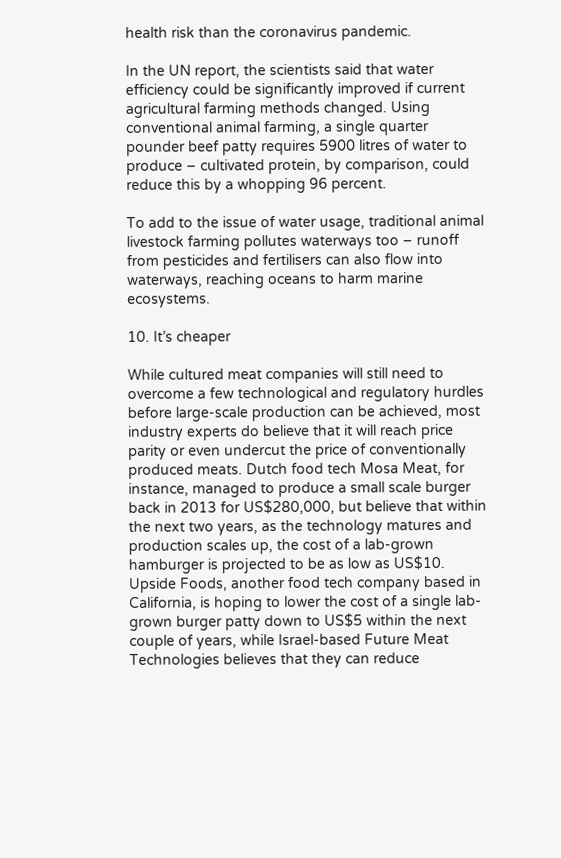health risk than the coronavirus pandemic.

In the UN report, the scientists said that water efficiency could be significantly improved if current agricultural farming methods changed. Using conventional animal farming, a single quarter pounder beef patty requires 5900 litres of water to produce – cultivated protein, by comparison, could reduce this by a whopping 96 percent.

To add to the issue of water usage, traditional animal livestock farming pollutes waterways too – runoff from pesticides and fertilisers can also flow into waterways, reaching oceans to harm marine ecosystems.

10. It’s cheaper

While cultured meat companies will still need to overcome a few technological and regulatory hurdles before large-scale production can be achieved, most industry experts do believe that it will reach price parity or even undercut the price of conventionally produced meats. Dutch food tech Mosa Meat, for instance, managed to produce a small scale burger back in 2013 for US$280,000, but believe that within the next two years, as the technology matures and production scales up, the cost of a lab-grown hamburger is projected to be as low as US$10. Upside Foods, another food tech company based in California, is hoping to lower the cost of a single lab-grown burger patty down to US$5 within the next couple of years, while Israel-based Future Meat Technologies believes that they can reduce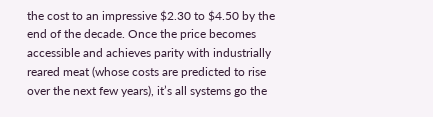the cost to an impressive $2.30 to $4.50 by the end of the decade. Once the price becomes accessible and achieves parity with industrially reared meat (whose costs are predicted to rise over the next few years), it’s all systems go the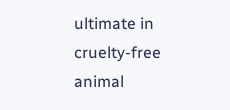ultimate in cruelty-free animal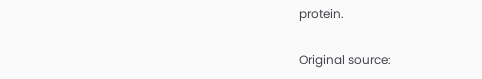protein.

Original source: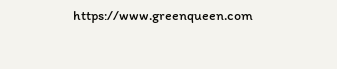https://www.greenqueen.com